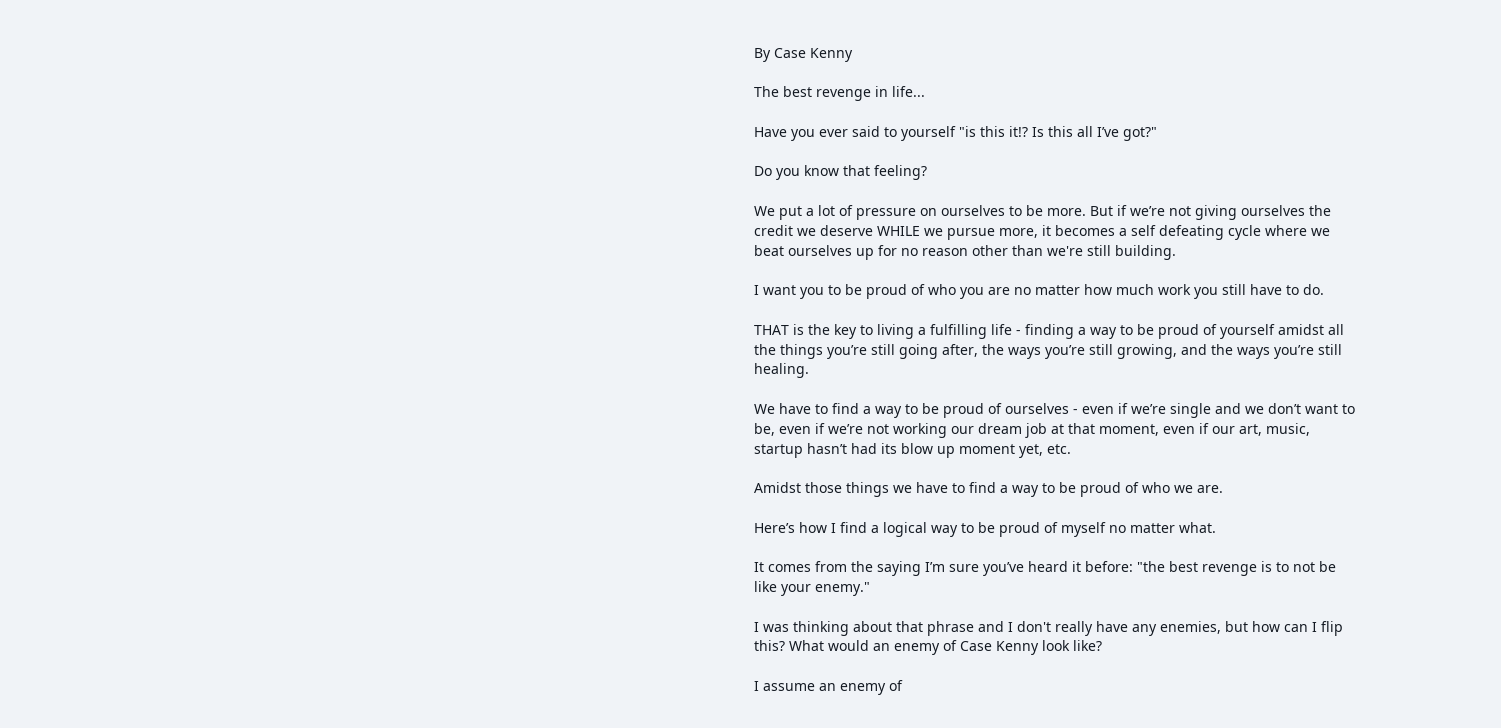By Case Kenny

The best revenge in life...

Have you ever said to yourself "is this it!? Is this all I’ve got?"

Do you know that feeling?

We put a lot of pressure on ourselves to be more. But if we’re not giving ourselves the credit we deserve WHILE we pursue more, it becomes a self defeating cycle where we beat ourselves up for no reason other than we're still building.

I want you to be proud of who you are no matter how much work you still have to do.

THAT is the key to living a fulfilling life - finding a way to be proud of yourself amidst all the things you’re still going after, the ways you’re still growing, and the ways you’re still healing.

We have to find a way to be proud of ourselves - even if we’re single and we don’t want to be, even if we’re not working our dream job at that moment, even if our art, music, startup hasn’t had its blow up moment yet, etc.

Amidst those things we have to find a way to be proud of who we are.

Here’s how I find a logical way to be proud of myself no matter what.

It comes from the saying I’m sure you’ve heard it before: "the best revenge is to not be like your enemy."

I was thinking about that phrase and I don't really have any enemies, but how can I flip this? What would an enemy of Case Kenny look like?

I assume an enemy of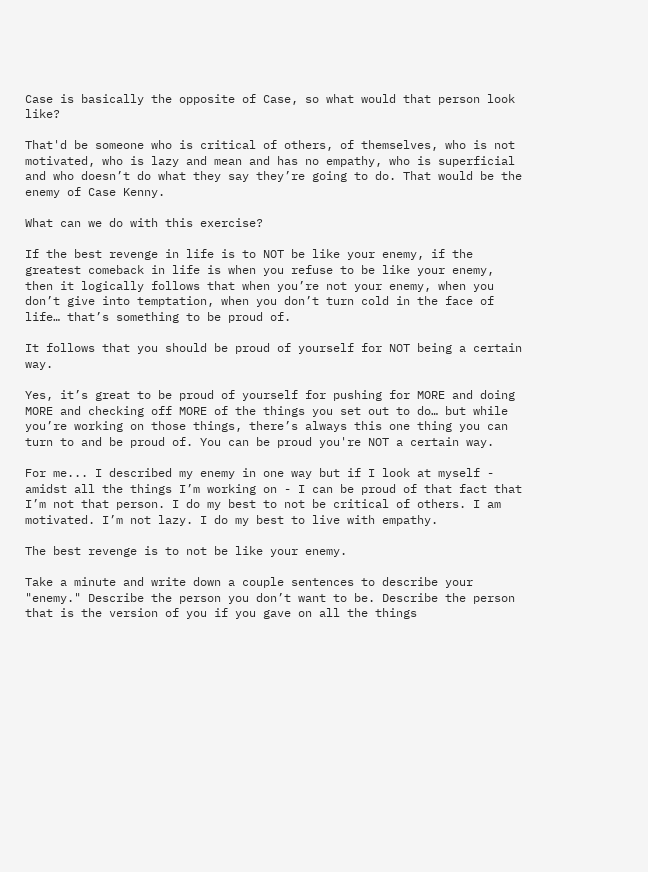Case is basically the opposite of Case, so what would that person look like?

That'd be someone who is critical of others, of themselves, who is not motivated, who is lazy and mean and has no empathy, who is superficial and who doesn’t do what they say they’re going to do. That would be the enemy of Case Kenny.

What can we do with this exercise?

If the best revenge in life is to NOT be like your enemy, if the greatest comeback in life is when you refuse to be like your enemy, then it logically follows that when you’re not your enemy, when you don’t give into temptation, when you don’t turn cold in the face of life… that’s something to be proud of.

It follows that you should be proud of yourself for NOT being a certain way.

Yes, it’s great to be proud of yourself for pushing for MORE and doing MORE and checking off MORE of the things you set out to do… but while you’re working on those things, there’s always this one thing you can turn to and be proud of. You can be proud you're NOT a certain way.

For me... I described my enemy in one way but if I look at myself - amidst all the things I’m working on - I can be proud of that fact that I’m not that person. I do my best to not be critical of others. I am motivated. I’m not lazy. I do my best to live with empathy.

The best revenge is to not be like your enemy.

Take a minute and write down a couple sentences to describe your "enemy." Describe the person you don’t want to be. Describe the person that is the version of you if you gave on all the things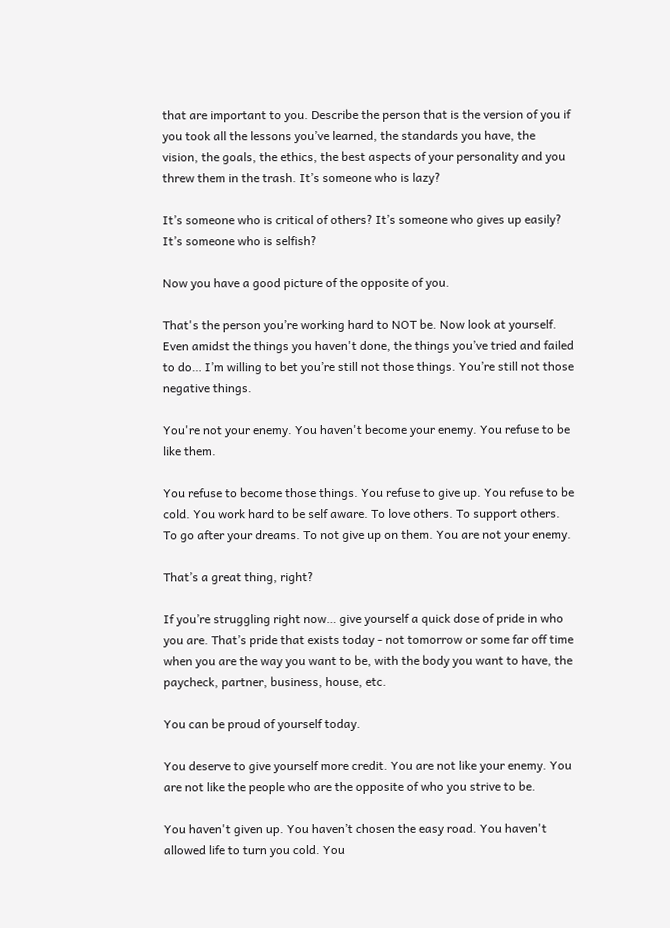that are important to you. Describe the person that is the version of you if you took all the lessons you’ve learned, the standards you have, the vision, the goals, the ethics, the best aspects of your personality and you threw them in the trash. It’s someone who is lazy?

It’s someone who is critical of others? It’s someone who gives up easily? It’s someone who is selfish?

Now you have a good picture of the opposite of you.

That's the person you’re working hard to NOT be. Now look at yourself. Even amidst the things you haven't done, the things you’ve tried and failed to do… I’m willing to bet you’re still not those things. You’re still not those negative things.

You're not your enemy. You haven't become your enemy. You refuse to be like them.

You refuse to become those things. You refuse to give up. You refuse to be cold. You work hard to be self aware. To love others. To support others. To go after your dreams. To not give up on them. You are not your enemy.

That’s a great thing, right?

If you’re struggling right now… give yourself a quick dose of pride in who you are. That’s pride that exists today - not tomorrow or some far off time when you are the way you want to be, with the body you want to have, the paycheck, partner, business, house, etc.

You can be proud of yourself today.

You deserve to give yourself more credit. You are not like your enemy. You are not like the people who are the opposite of who you strive to be.

You haven't given up. You haven’t chosen the easy road. You haven't allowed life to turn you cold. You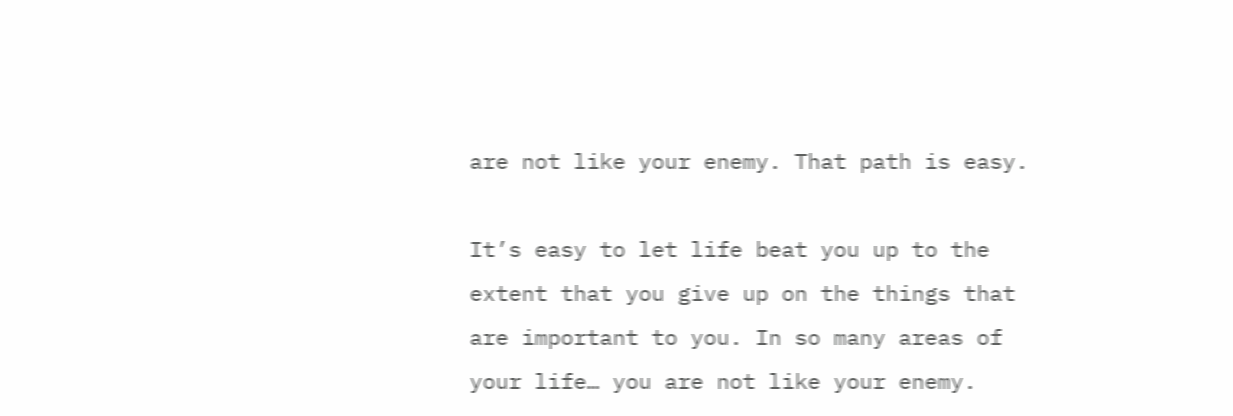are not like your enemy. That path is easy.

It’s easy to let life beat you up to the extent that you give up on the things that are important to you. In so many areas of your life… you are not like your enemy.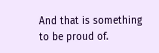And that is something to be proud of.